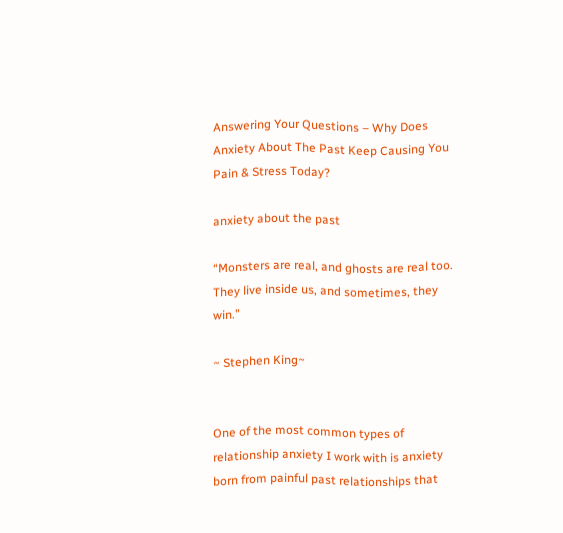Answering Your Questions – Why Does Anxiety About The Past Keep Causing You Pain & Stress Today?

anxiety about the past

“Monsters are real, and ghosts are real too. They live inside us, and sometimes, they win.”

~ Stephen King~


One of the most common types of relationship anxiety I work with is anxiety born from painful past relationships that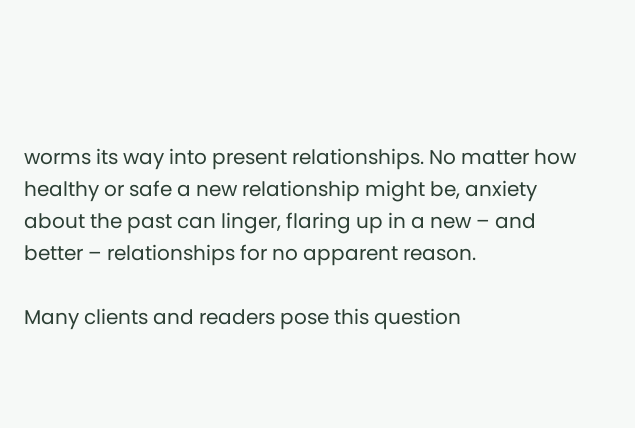worms its way into present relationships. No matter how healthy or safe a new relationship might be, anxiety about the past can linger, flaring up in a new – and better – relationships for no apparent reason.

Many clients and readers pose this question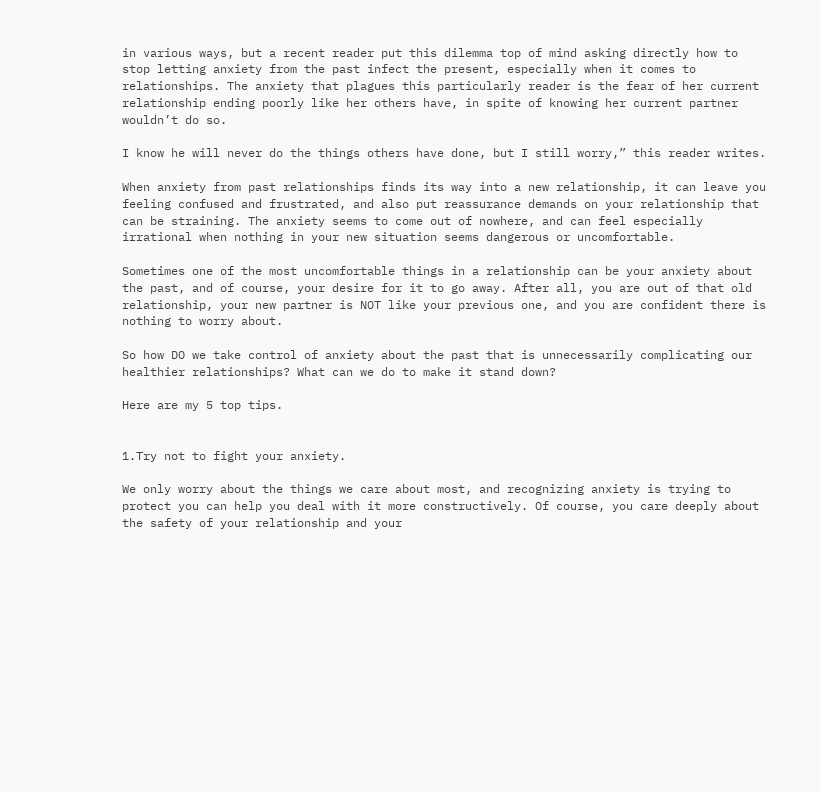in various ways, but a recent reader put this dilemma top of mind asking directly how to stop letting anxiety from the past infect the present, especially when it comes to relationships. The anxiety that plagues this particularly reader is the fear of her current relationship ending poorly like her others have, in spite of knowing her current partner wouldn’t do so.

I know he will never do the things others have done, but I still worry,” this reader writes.

When anxiety from past relationships finds its way into a new relationship, it can leave you feeling confused and frustrated, and also put reassurance demands on your relationship that can be straining. The anxiety seems to come out of nowhere, and can feel especially irrational when nothing in your new situation seems dangerous or uncomfortable.

Sometimes one of the most uncomfortable things in a relationship can be your anxiety about the past, and of course, your desire for it to go away. After all, you are out of that old relationship, your new partner is NOT like your previous one, and you are confident there is nothing to worry about.

So how DO we take control of anxiety about the past that is unnecessarily complicating our healthier relationships? What can we do to make it stand down?

Here are my 5 top tips.


1.Try not to fight your anxiety.

We only worry about the things we care about most, and recognizing anxiety is trying to protect you can help you deal with it more constructively. Of course, you care deeply about the safety of your relationship and your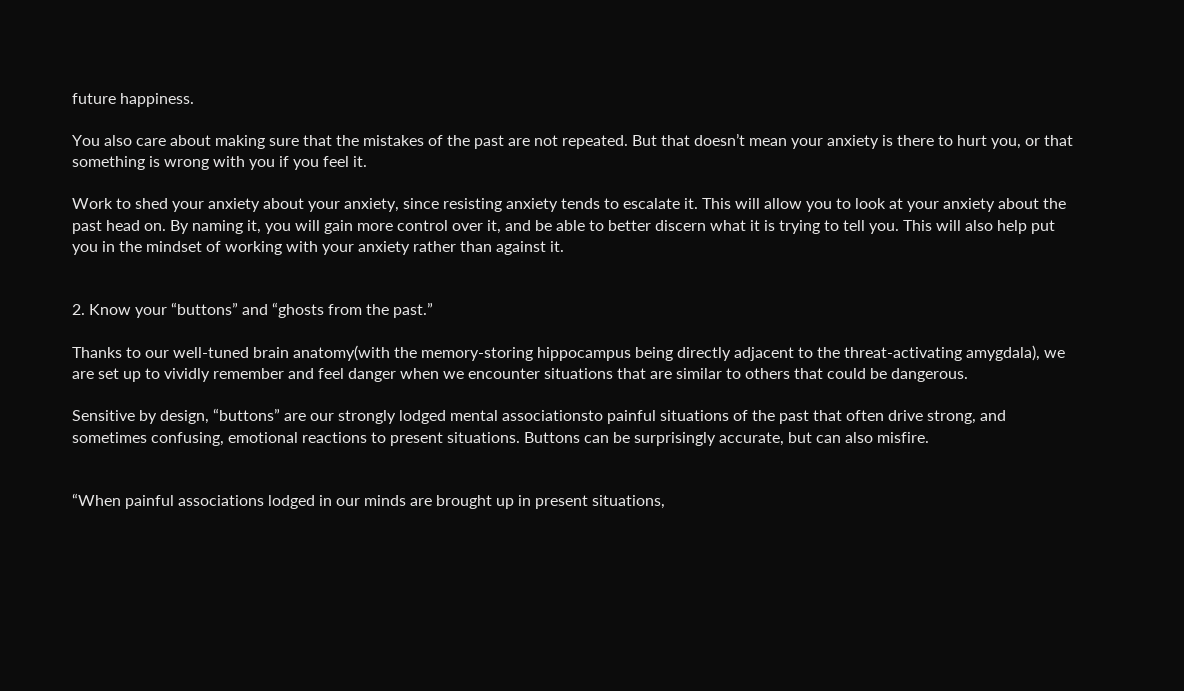future happiness.

You also care about making sure that the mistakes of the past are not repeated. But that doesn’t mean your anxiety is there to hurt you, or that something is wrong with you if you feel it.

Work to shed your anxiety about your anxiety, since resisting anxiety tends to escalate it. This will allow you to look at your anxiety about the past head on. By naming it, you will gain more control over it, and be able to better discern what it is trying to tell you. This will also help put you in the mindset of working with your anxiety rather than against it.


2. Know your “buttons” and “ghosts from the past.”

Thanks to our well-tuned brain anatomy(with the memory-storing hippocampus being directly adjacent to the threat-activating amygdala), we are set up to vividly remember and feel danger when we encounter situations that are similar to others that could be dangerous.

Sensitive by design, “buttons” are our strongly lodged mental associationsto painful situations of the past that often drive strong, and sometimes confusing, emotional reactions to present situations. Buttons can be surprisingly accurate, but can also misfire.


“When painful associations lodged in our minds are brought up in present situations,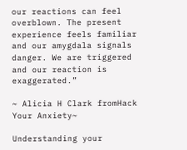our reactions can feel overblown. The present experience feels familiar and our amygdala signals danger. We are triggered and our reaction is exaggerated.”

~ Alicia H Clark fromHack Your Anxiety~

Understanding your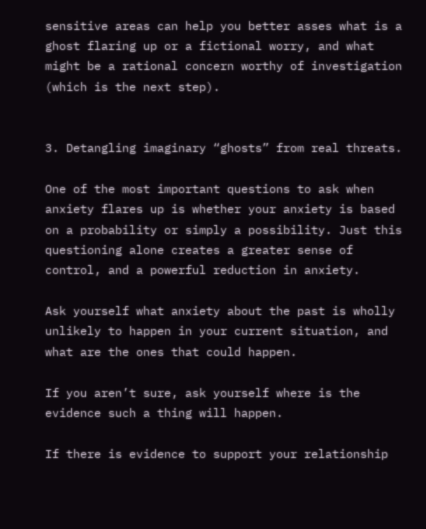sensitive areas can help you better asses what is a ghost flaring up or a fictional worry, and what might be a rational concern worthy of investigation (which is the next step).


3. Detangling imaginary “ghosts” from real threats.

One of the most important questions to ask when anxiety flares up is whether your anxiety is based on a probability or simply a possibility. Just this questioning alone creates a greater sense of control, and a powerful reduction in anxiety.

Ask yourself what anxiety about the past is wholly unlikely to happen in your current situation, and what are the ones that could happen.

If you aren’t sure, ask yourself where is the evidence such a thing will happen.

If there is evidence to support your relationship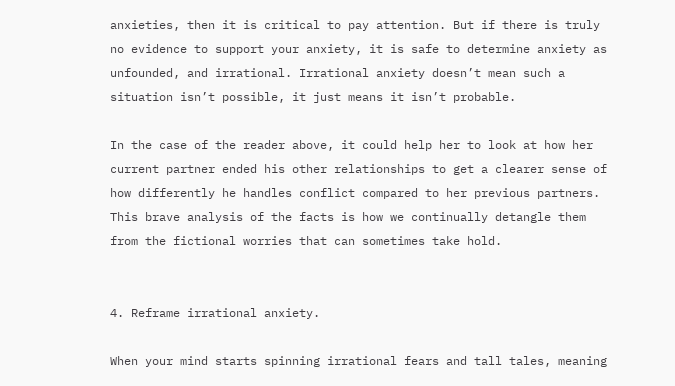anxieties, then it is critical to pay attention. But if there is truly no evidence to support your anxiety, it is safe to determine anxiety as unfounded, and irrational. Irrational anxiety doesn’t mean such a situation isn’t possible, it just means it isn’t probable.

In the case of the reader above, it could help her to look at how her current partner ended his other relationships to get a clearer sense of how differently he handles conflict compared to her previous partners. This brave analysis of the facts is how we continually detangle them from the fictional worries that can sometimes take hold.


4. Reframe irrational anxiety.

When your mind starts spinning irrational fears and tall tales, meaning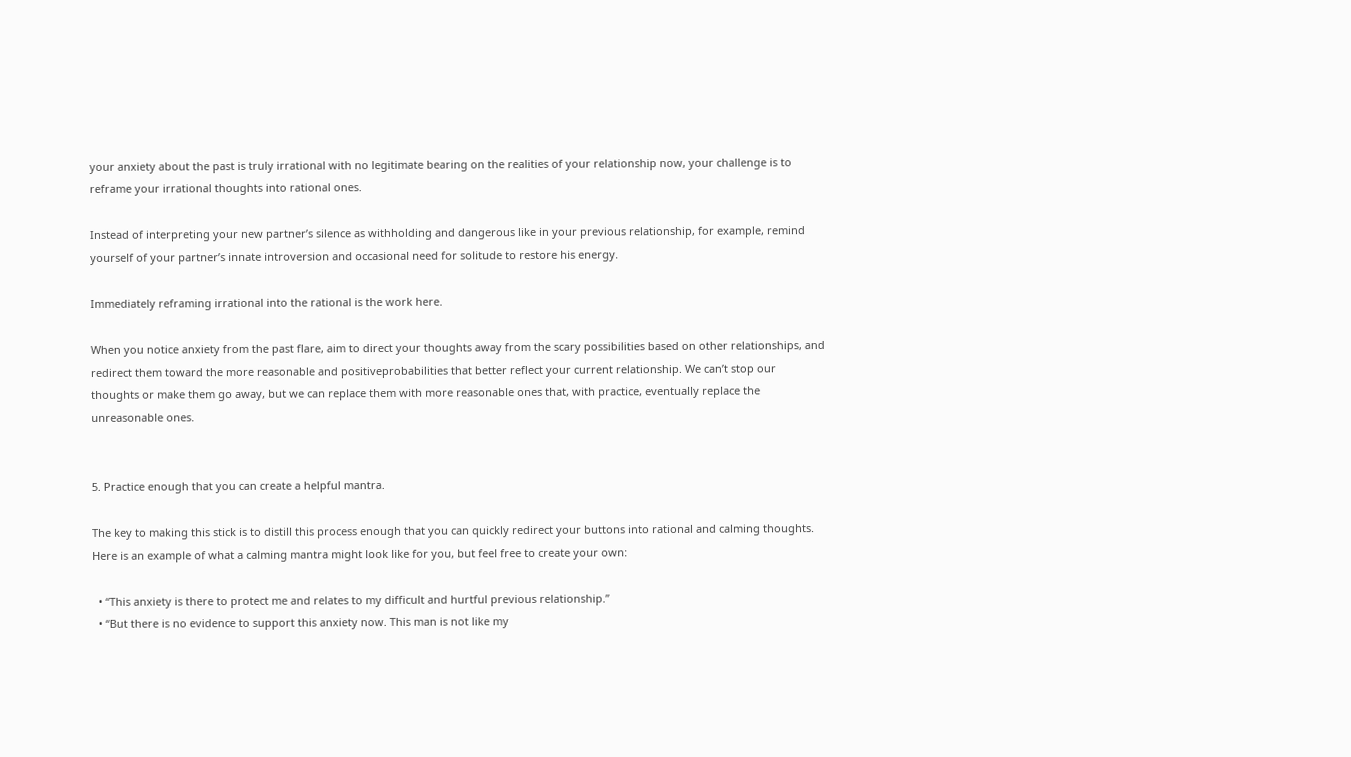your anxiety about the past is truly irrational with no legitimate bearing on the realities of your relationship now, your challenge is to reframe your irrational thoughts into rational ones.

Instead of interpreting your new partner’s silence as withholding and dangerous like in your previous relationship, for example, remind yourself of your partner’s innate introversion and occasional need for solitude to restore his energy.

Immediately reframing irrational into the rational is the work here.

When you notice anxiety from the past flare, aim to direct your thoughts away from the scary possibilities based on other relationships, and redirect them toward the more reasonable and positiveprobabilities that better reflect your current relationship. We can’t stop our thoughts or make them go away, but we can replace them with more reasonable ones that, with practice, eventually replace the unreasonable ones.


5. Practice enough that you can create a helpful mantra.

The key to making this stick is to distill this process enough that you can quickly redirect your buttons into rational and calming thoughts. Here is an example of what a calming mantra might look like for you, but feel free to create your own:

  • “This anxiety is there to protect me and relates to my difficult and hurtful previous relationship.”
  • “But there is no evidence to support this anxiety now. This man is not like my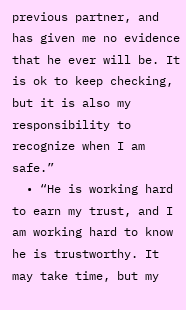previous partner, and has given me no evidence that he ever will be. It is ok to keep checking, but it is also my responsibility to recognize when I am safe.”
  • “He is working hard to earn my trust, and I am working hard to know he is trustworthy. It may take time, but my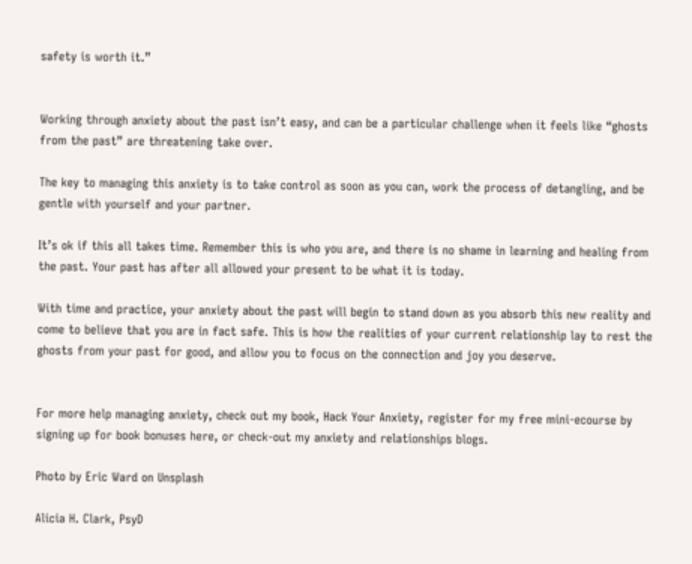safety is worth it.”


Working through anxiety about the past isn’t easy, and can be a particular challenge when it feels like “ghosts from the past” are threatening take over.

The key to managing this anxiety is to take control as soon as you can, work the process of detangling, and be gentle with yourself and your partner.

It’s ok if this all takes time. Remember this is who you are, and there is no shame in learning and healing from the past. Your past has after all allowed your present to be what it is today.

With time and practice, your anxiety about the past will begin to stand down as you absorb this new reality and come to believe that you are in fact safe. This is how the realities of your current relationship lay to rest the ghosts from your past for good, and allow you to focus on the connection and joy you deserve.


For more help managing anxiety, check out my book, Hack Your Anxiety, register for my free mini-ecourse by signing up for book bonuses here, or check-out my anxiety and relationships blogs.

Photo by Eric Ward on Unsplash

Alicia H. Clark, PsyD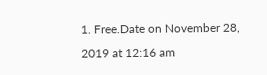1. Free.Date on November 28, 2019 at 12:16 am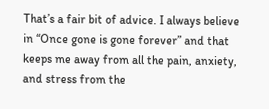That’s a fair bit of advice. I always believe in “Once gone is gone forever” and that keeps me away from all the pain, anxiety, and stress from the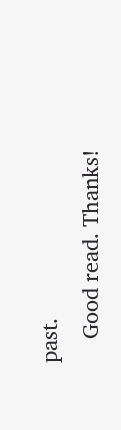past.
    Good read. Thanks!